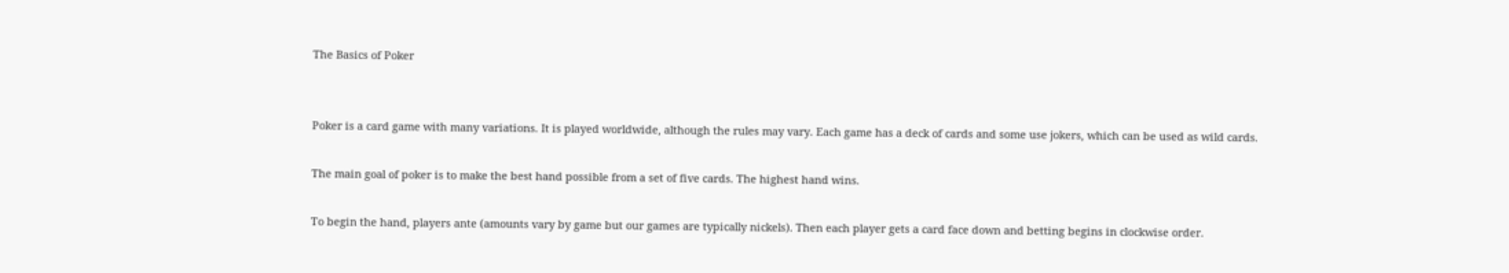The Basics of Poker


Poker is a card game with many variations. It is played worldwide, although the rules may vary. Each game has a deck of cards and some use jokers, which can be used as wild cards.

The main goal of poker is to make the best hand possible from a set of five cards. The highest hand wins.

To begin the hand, players ante (amounts vary by game but our games are typically nickels). Then each player gets a card face down and betting begins in clockwise order.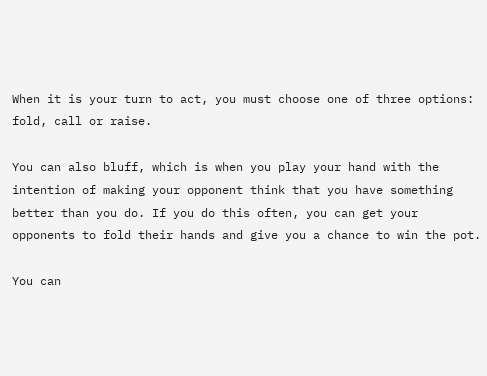When it is your turn to act, you must choose one of three options: fold, call or raise.

You can also bluff, which is when you play your hand with the intention of making your opponent think that you have something better than you do. If you do this often, you can get your opponents to fold their hands and give you a chance to win the pot.

You can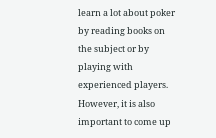learn a lot about poker by reading books on the subject or by playing with experienced players. However, it is also important to come up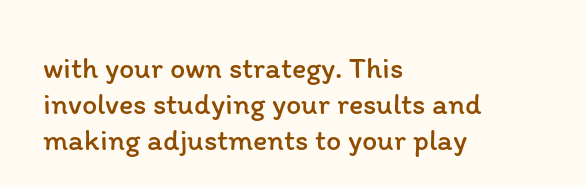with your own strategy. This involves studying your results and making adjustments to your play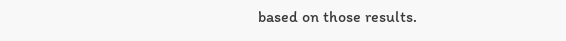based on those results.